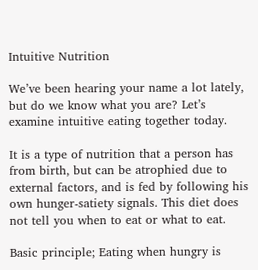Intuitive Nutrition

We’ve been hearing your name a lot lately, but do we know what you are? Let’s examine intuitive eating together today.

It is a type of nutrition that a person has from birth, but can be atrophied due to external factors, and is fed by following his own hunger-satiety signals. This diet does not tell you when to eat or what to eat.

Basic principle; Eating when hungry is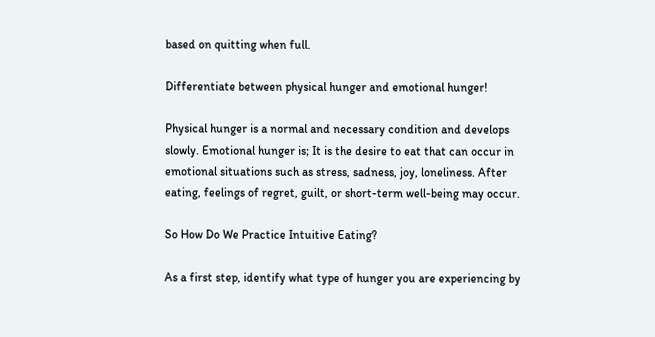based on quitting when full.

Differentiate between physical hunger and emotional hunger!

Physical hunger is a normal and necessary condition and develops slowly. Emotional hunger is; It is the desire to eat that can occur in emotional situations such as stress, sadness, joy, loneliness. After eating, feelings of regret, guilt, or short-term well-being may occur.

So How Do We Practice Intuitive Eating?

As a first step, identify what type of hunger you are experiencing by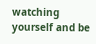watching yourself and be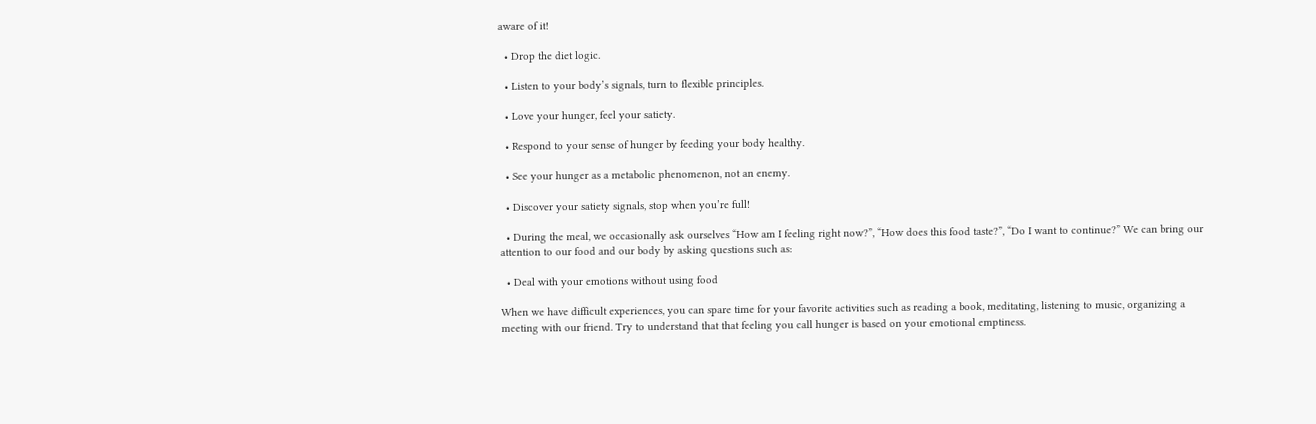aware of it!

  • Drop the diet logic.

  • Listen to your body’s signals, turn to flexible principles.

  • Love your hunger, feel your satiety.

  • Respond to your sense of hunger by feeding your body healthy.

  • See your hunger as a metabolic phenomenon, not an enemy.

  • Discover your satiety signals, stop when you’re full!

  • During the meal, we occasionally ask ourselves “How am I feeling right now?”, “How does this food taste?”, “Do I want to continue?” We can bring our attention to our food and our body by asking questions such as:

  • Deal with your emotions without using food

When we have difficult experiences, you can spare time for your favorite activities such as reading a book, meditating, listening to music, organizing a meeting with our friend. Try to understand that that feeling you call hunger is based on your emotional emptiness.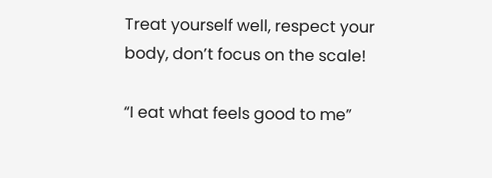Treat yourself well, respect your body, don’t focus on the scale!

“I eat what feels good to me”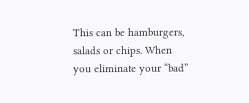This can be hamburgers, salads or chips. When you eliminate your “bad”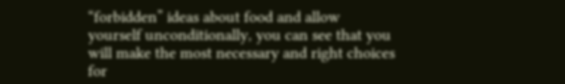“forbidden” ideas about food and allow yourself unconditionally, you can see that you will make the most necessary and right choices for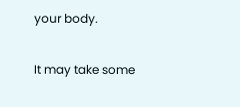your body.

It may take some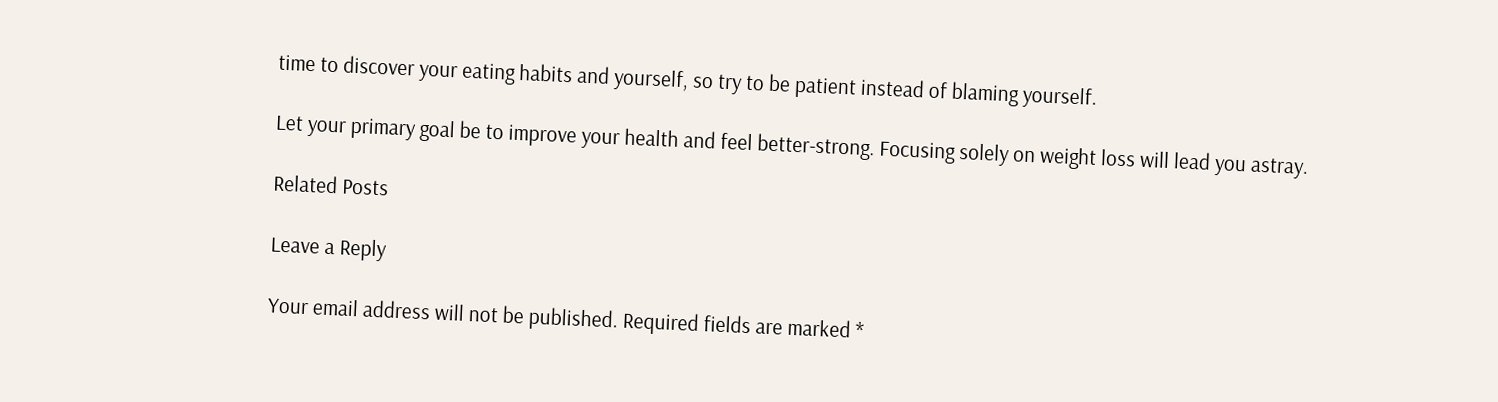time to discover your eating habits and yourself, so try to be patient instead of blaming yourself.

Let your primary goal be to improve your health and feel better-strong. Focusing solely on weight loss will lead you astray.

Related Posts

Leave a Reply

Your email address will not be published. Required fields are marked *